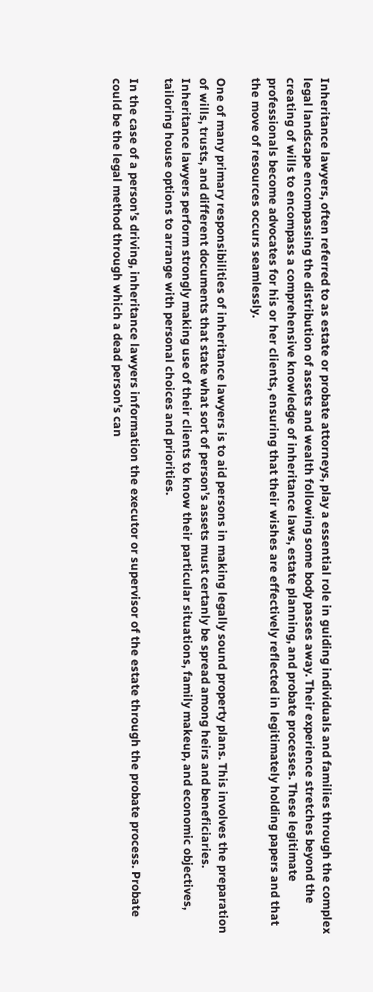Inheritance lawyers, often referred to as estate or probate attorneys, play a essential role in guiding individuals and families through the complex legal landscape encompassing the distribution of assets and wealth following some body passes away. Their experience stretches beyond the creating of wills to encompass a comprehensive knowledge of inheritance laws, estate planning, and probate processes. These legitimate professionals become advocates for his or her clients, ensuring that their wishes are effectively reflected in legitimately holding papers and that the move of resources occurs seamlessly.

One of many primary responsibilities of inheritance lawyers is to aid persons in making legally sound property plans. This involves the preparation of wills, trusts, and different documents that state what sort of person’s assets must certanly be spread among heirs and beneficiaries. Inheritance lawyers perform strongly making use of their clients to know their particular situations, family makeup, and economic objectives, tailoring house options to arrange with personal choices and priorities.

In the case of a person’s driving, inheritance lawyers information the executor or supervisor of the estate through the probate process. Probate could be the legal method through which a dead person’s can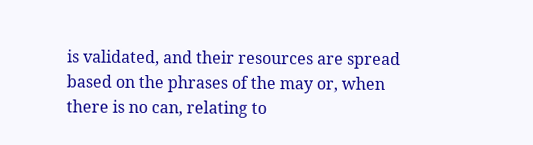is validated, and their resources are spread based on the phrases of the may or, when there is no can, relating to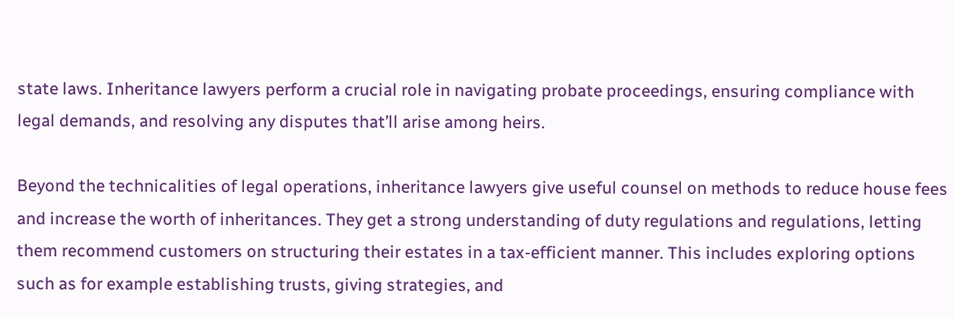state laws. Inheritance lawyers perform a crucial role in navigating probate proceedings, ensuring compliance with legal demands, and resolving any disputes that’ll arise among heirs.

Beyond the technicalities of legal operations, inheritance lawyers give useful counsel on methods to reduce house fees and increase the worth of inheritances. They get a strong understanding of duty regulations and regulations, letting them recommend customers on structuring their estates in a tax-efficient manner. This includes exploring options such as for example establishing trusts, giving strategies, and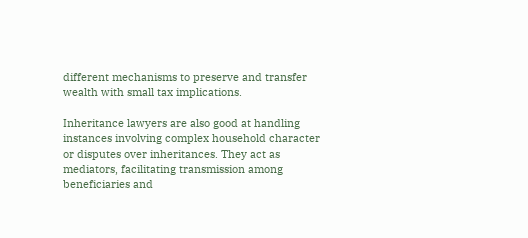different mechanisms to preserve and transfer wealth with small tax implications.

Inheritance lawyers are also good at handling instances involving complex household character or disputes over inheritances. They act as mediators, facilitating transmission among beneficiaries and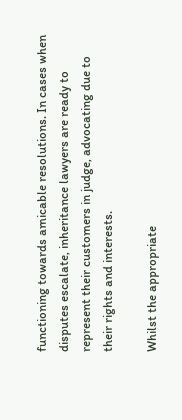functioning towards amicable resolutions. In cases when disputes escalate, inheritance lawyers are ready to represent their customers in judge, advocating due to their rights and interests.

Whilst the appropriate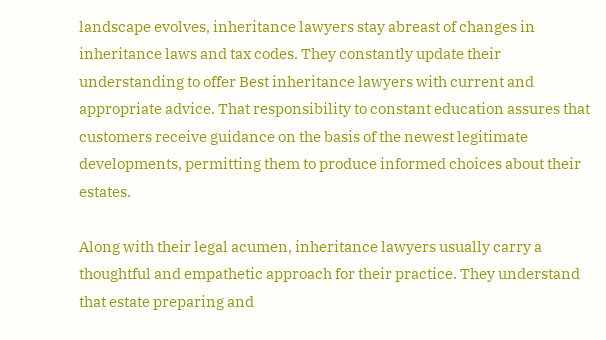landscape evolves, inheritance lawyers stay abreast of changes in inheritance laws and tax codes. They constantly update their understanding to offer Best inheritance lawyers with current and appropriate advice. That responsibility to constant education assures that customers receive guidance on the basis of the newest legitimate developments, permitting them to produce informed choices about their estates.

Along with their legal acumen, inheritance lawyers usually carry a thoughtful and empathetic approach for their practice. They understand that estate preparing and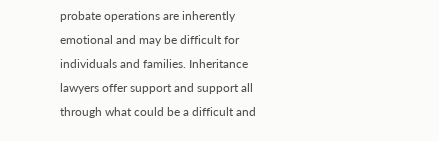probate operations are inherently emotional and may be difficult for individuals and families. Inheritance lawyers offer support and support all through what could be a difficult and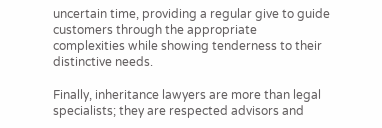uncertain time, providing a regular give to guide customers through the appropriate complexities while showing tenderness to their distinctive needs.

Finally, inheritance lawyers are more than legal specialists; they are respected advisors and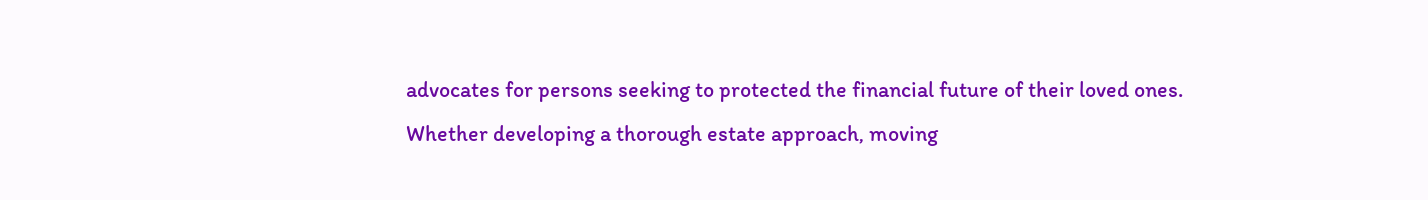advocates for persons seeking to protected the financial future of their loved ones. Whether developing a thorough estate approach, moving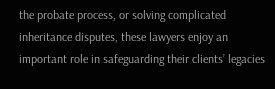the probate process, or solving complicated inheritance disputes, these lawyers enjoy an important role in safeguarding their clients’ legacies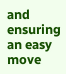and ensuring an easy move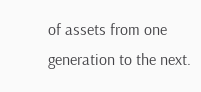of assets from one generation to the next.